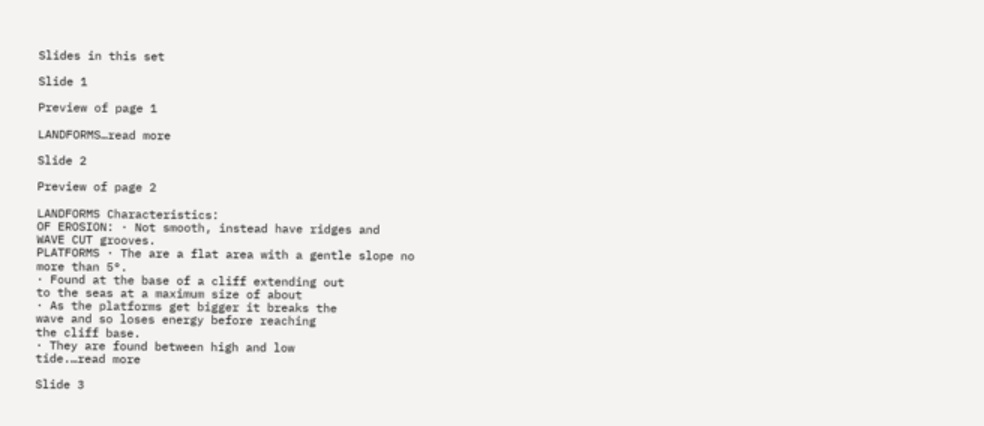Slides in this set

Slide 1

Preview of page 1

LANDFORMS…read more

Slide 2

Preview of page 2

LANDFORMS Characteristics:
OF EROSION: · Not smooth, instead have ridges and
WAVE CUT grooves.
PLATFORMS · The are a flat area with a gentle slope no
more than 5°.
· Found at the base of a cliff extending out
to the seas at a maximum size of about
· As the platforms get bigger it breaks the
wave and so loses energy before reaching
the cliff base.
· They are found between high and low
tide.…read more

Slide 3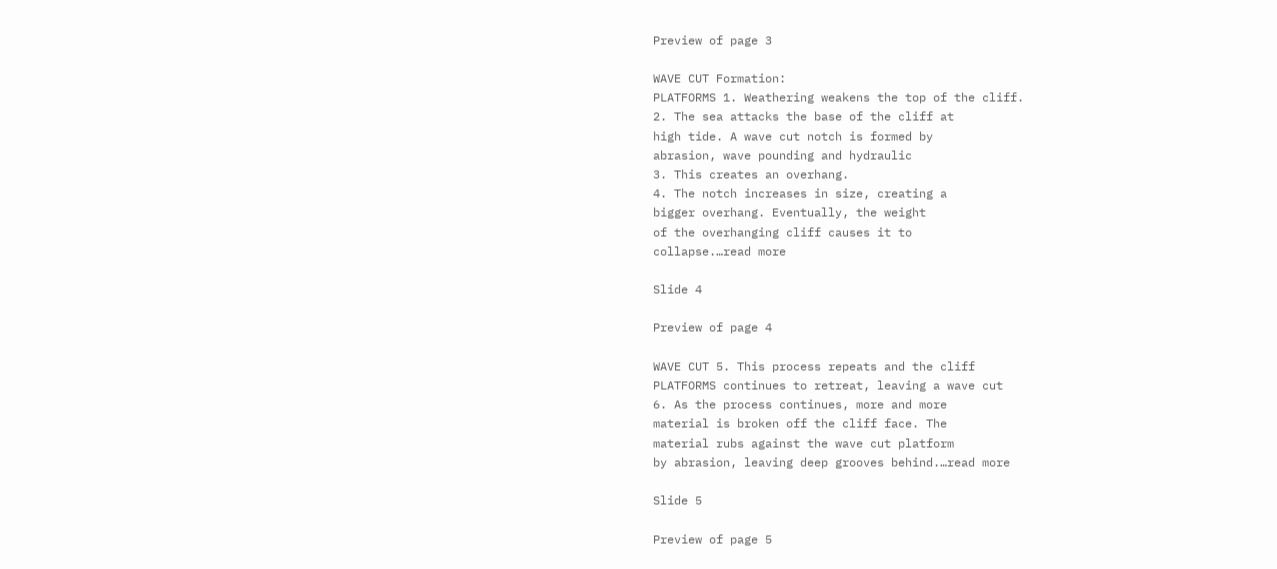Preview of page 3

WAVE CUT Formation:
PLATFORMS 1. Weathering weakens the top of the cliff.
2. The sea attacks the base of the cliff at
high tide. A wave cut notch is formed by
abrasion, wave pounding and hydraulic
3. This creates an overhang.
4. The notch increases in size, creating a
bigger overhang. Eventually, the weight
of the overhanging cliff causes it to
collapse.…read more

Slide 4

Preview of page 4

WAVE CUT 5. This process repeats and the cliff
PLATFORMS continues to retreat, leaving a wave cut
6. As the process continues, more and more
material is broken off the cliff face. The
material rubs against the wave cut platform
by abrasion, leaving deep grooves behind.…read more

Slide 5

Preview of page 5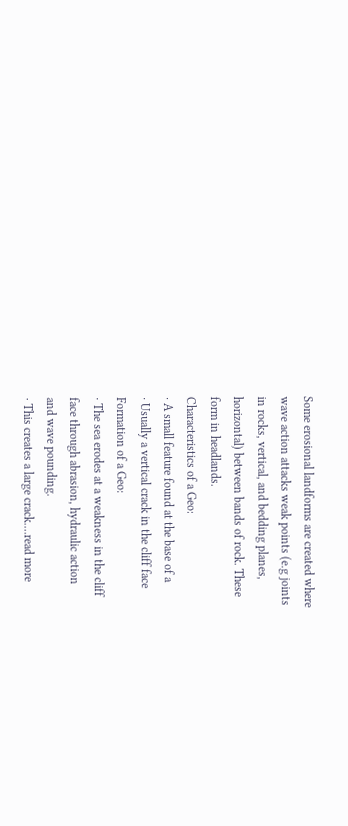Some erosional landforms are created where
wave action attacks weak points (e.g joints
in rocks, vertical, and bedding planes,
horizontal) between bands of rock. These
form in headlands.
Characteristics of a Geo:
· A small feature found at the base of a
· Usually a vertical crack in the cliff face
Formation of a Geo:
· The sea erodes at a weakness in the cliff
face through abrasion, hydraulic action
and wave pounding.
· This creates a large crack.…read more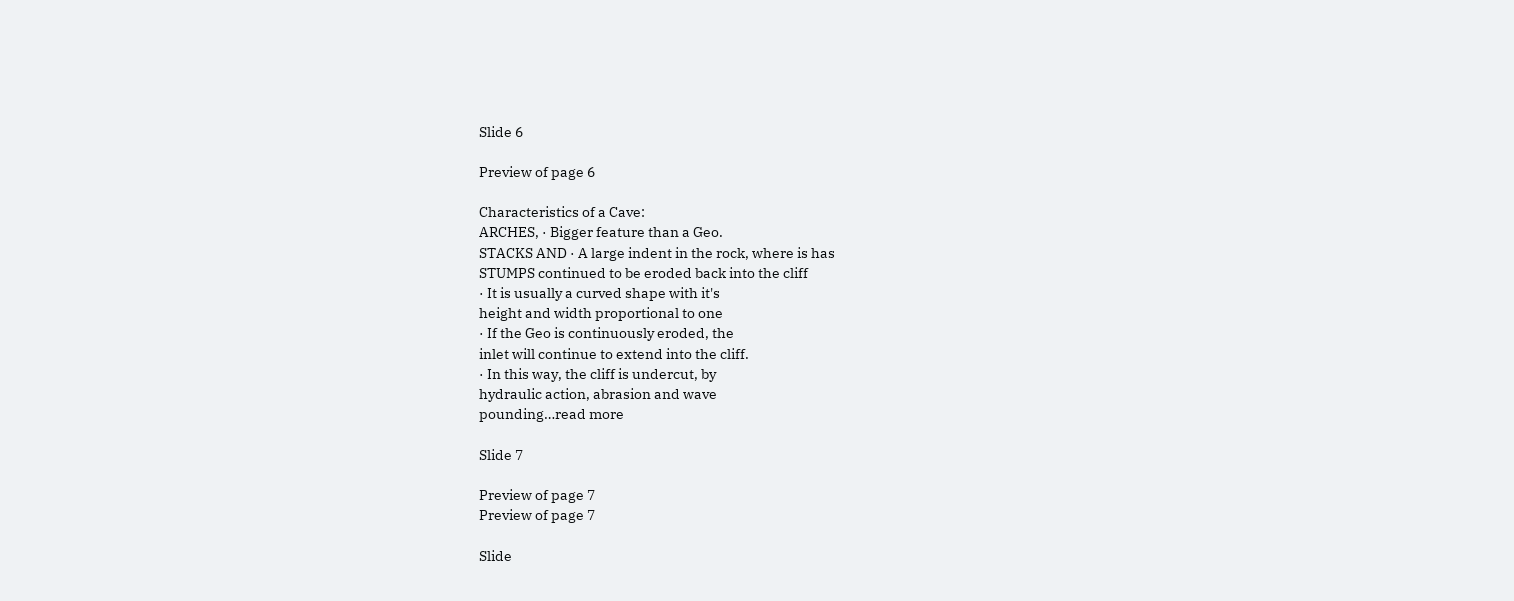Slide 6

Preview of page 6

Characteristics of a Cave:
ARCHES, · Bigger feature than a Geo.
STACKS AND · A large indent in the rock, where is has
STUMPS continued to be eroded back into the cliff
· It is usually a curved shape with it's
height and width proportional to one
· If the Geo is continuously eroded, the
inlet will continue to extend into the cliff.
· In this way, the cliff is undercut, by
hydraulic action, abrasion and wave
pounding…read more

Slide 7

Preview of page 7
Preview of page 7

Slide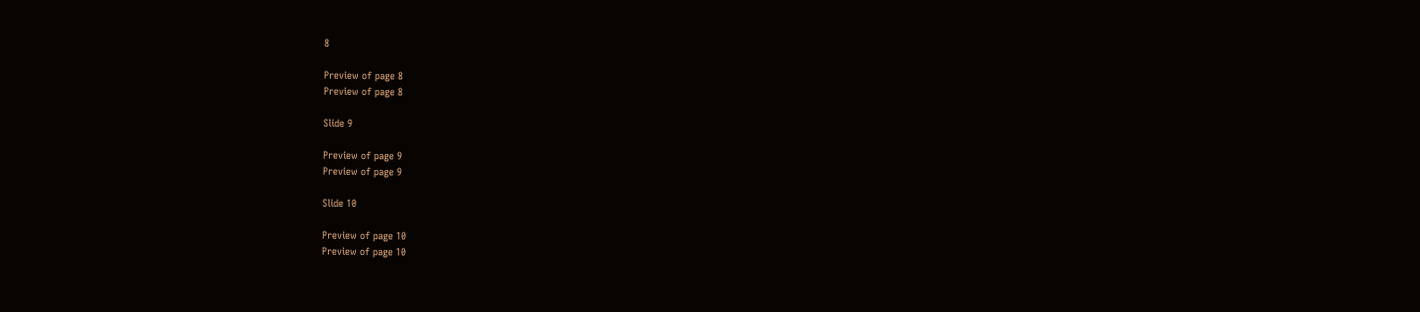8

Preview of page 8
Preview of page 8

Slide 9

Preview of page 9
Preview of page 9

Slide 10

Preview of page 10
Preview of page 10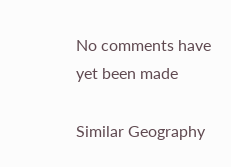No comments have yet been made

Similar Geography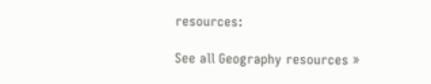resources:

See all Geography resources »